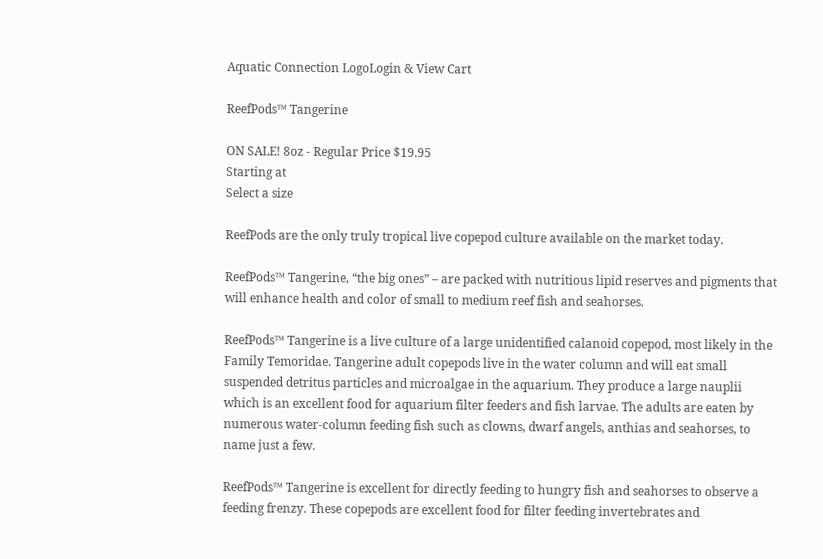Aquatic Connection LogoLogin & View Cart

ReefPods™ Tangerine

ON SALE! 8oz - Regular Price $19.95
Starting at
Select a size

ReefPods are the only truly tropical live copepod culture available on the market today.

ReefPods™ Tangerine, “the big ones” – are packed with nutritious lipid reserves and pigments that will enhance health and color of small to medium reef fish and seahorses.

ReefPods™ Tangerine is a live culture of a large unidentified calanoid copepod, most likely in the Family Temoridae. Tangerine adult copepods live in the water column and will eat small suspended detritus particles and microalgae in the aquarium. They produce a large nauplii which is an excellent food for aquarium filter feeders and fish larvae. The adults are eaten by numerous water-column feeding fish such as clowns, dwarf angels, anthias and seahorses, to name just a few.

ReefPods™ Tangerine is excellent for directly feeding to hungry fish and seahorses to observe a feeding frenzy. These copepods are excellent food for filter feeding invertebrates and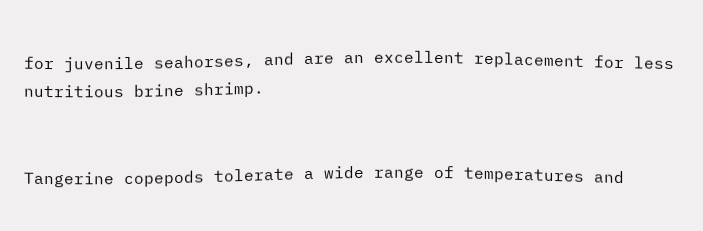for juvenile seahorses, and are an excellent replacement for less nutritious brine shrimp.


Tangerine copepods tolerate a wide range of temperatures and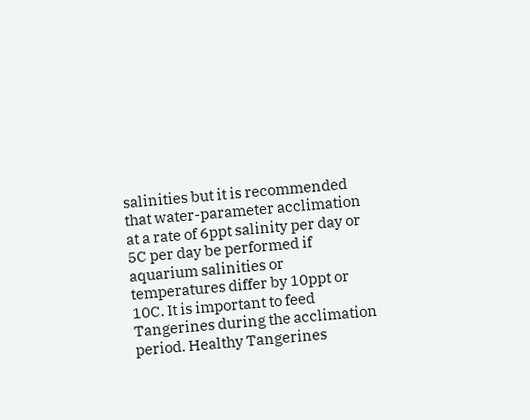salinities but it is recommended that water-parameter acclimation at a rate of 6ppt salinity per day or 5C per day be performed if aquarium salinities or temperatures differ by 10ppt or 10C. It is important to feed Tangerines during the acclimation period. Healthy Tangerines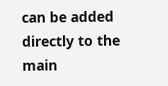can be added directly to the main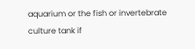aquarium or the fish or invertebrate culture tank if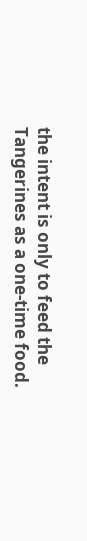the intent is only to feed the Tangerines as a one-time food.